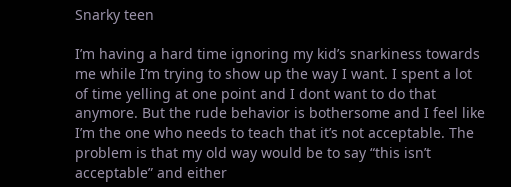Snarky teen

I’m having a hard time ignoring my kid’s snarkiness towards me while I’m trying to show up the way I want. I spent a lot of time yelling at one point and I dont want to do that anymore. But the rude behavior is bothersome and I feel like I’m the one who needs to teach that it’s not acceptable. The problem is that my old way would be to say “this isn’t acceptable” and either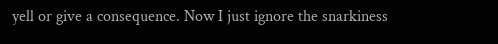yell or give a consequence. Now I just ignore the snarkiness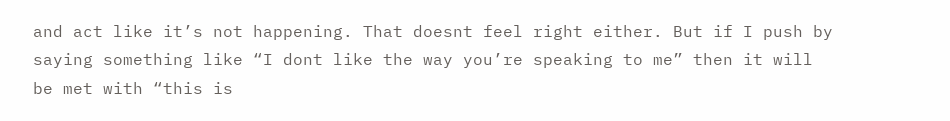and act like it’s not happening. That doesnt feel right either. But if I push by saying something like “I dont like the way you’re speaking to me” then it will be met with “this is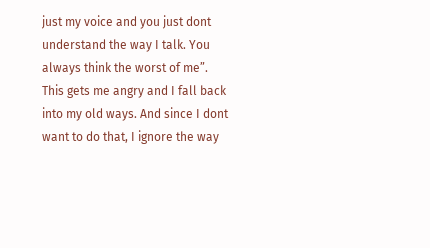just my voice and you just dont understand the way I talk. You always think the worst of me”. This gets me angry and I fall back into my old ways. And since I dont want to do that, I ignore the way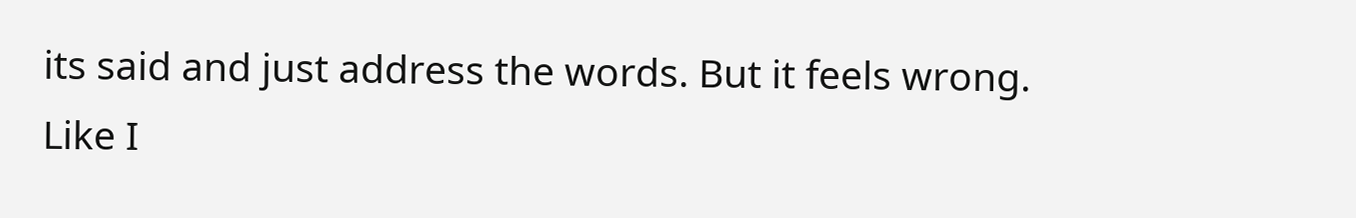its said and just address the words. But it feels wrong. Like I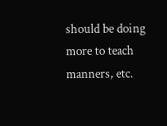should be doing more to teach manners, etc.